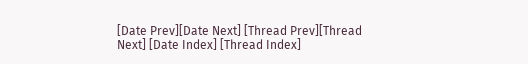[Date Prev][Date Next] [Thread Prev][Thread Next] [Date Index] [Thread Index]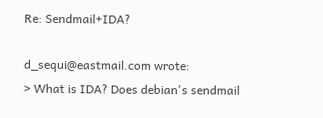Re: Sendmail+IDA?

d_sequi@eastmail.com wrote:
> What is IDA? Does debian's sendmail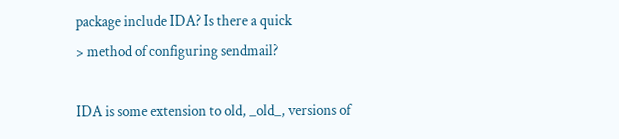package include IDA? Is there a quick
> method of configuring sendmail?

IDA is some extension to old, _old_, versions of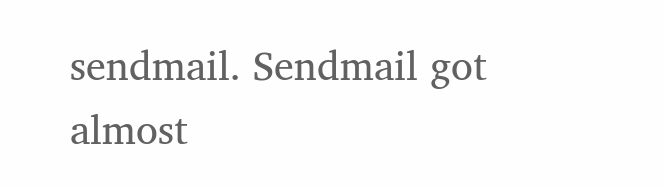sendmail. Sendmail got
almost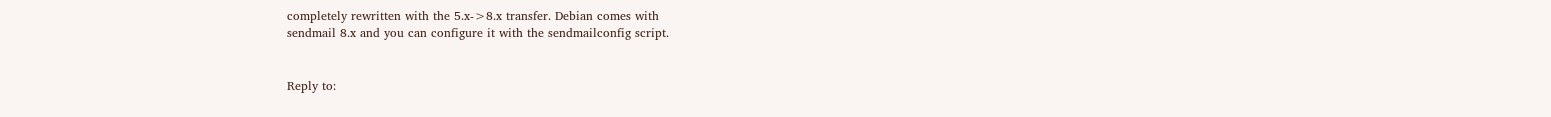completely rewritten with the 5.x->8.x transfer. Debian comes with
sendmail 8.x and you can configure it with the sendmailconfig script.


Reply to: